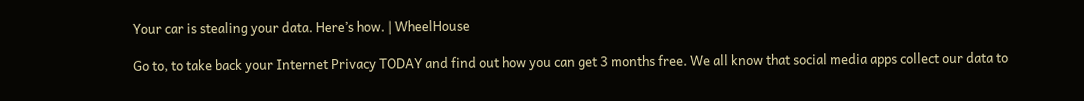Your car is stealing your data. Here’s how. | WheelHouse

Go to, to take back your Internet Privacy TODAY and find out how you can get 3 months free. We all know that social media apps collect our data to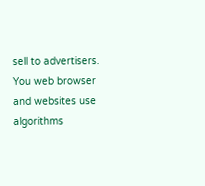sell to advertisers. You web browser and websites use algorithms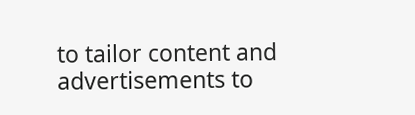to tailor content and advertisements to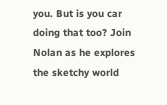you. But is you car doing that too? Join Nolan as he explores the sketchy world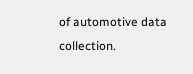of automotive data collection.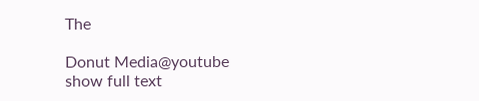The

Donut Media@youtube
show full text